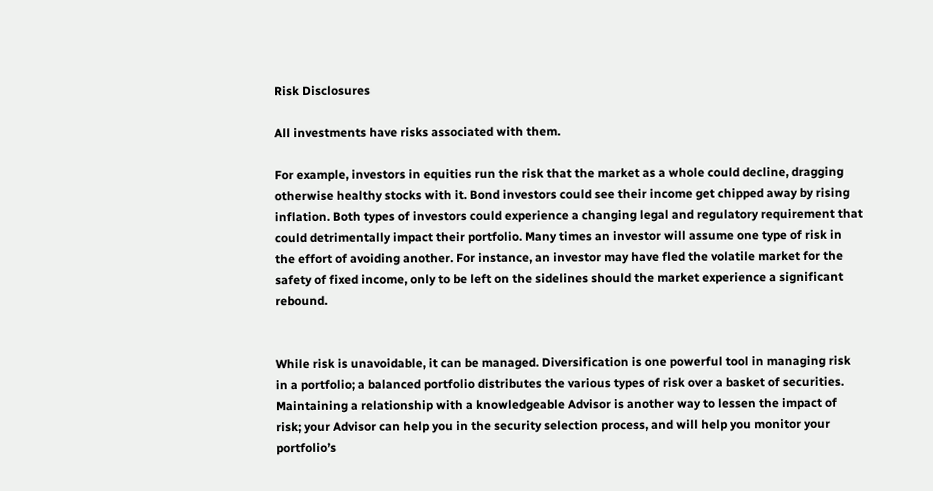Risk Disclosures

All investments have risks associated with them.

For example, investors in equities run the risk that the market as a whole could decline, dragging otherwise healthy stocks with it. Bond investors could see their income get chipped away by rising inflation. Both types of investors could experience a changing legal and regulatory requirement that could detrimentally impact their portfolio. Many times an investor will assume one type of risk in the effort of avoiding another. For instance, an investor may have fled the volatile market for the safety of fixed income, only to be left on the sidelines should the market experience a significant rebound.


While risk is unavoidable, it can be managed. Diversification is one powerful tool in managing risk in a portfolio; a balanced portfolio distributes the various types of risk over a basket of securities. Maintaining a relationship with a knowledgeable Advisor is another way to lessen the impact of risk; your Advisor can help you in the security selection process, and will help you monitor your portfolio’s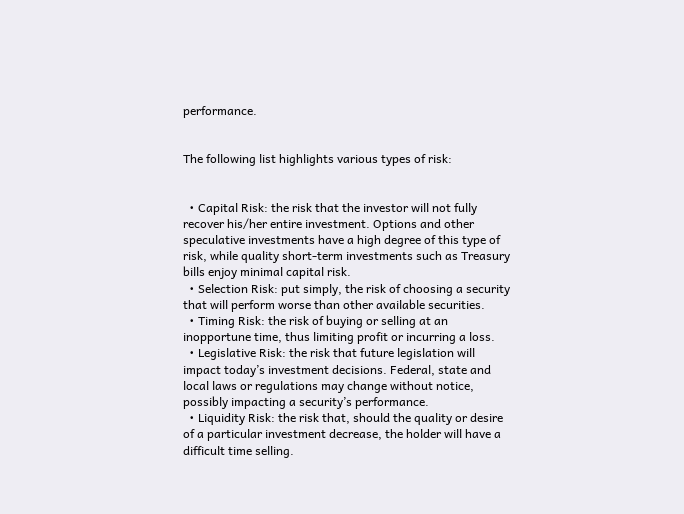performance.


The following list highlights various types of risk:


  • Capital Risk: the risk that the investor will not fully recover his/her entire investment. Options and other speculative investments have a high degree of this type of risk, while quality short-term investments such as Treasury bills enjoy minimal capital risk.
  • Selection Risk: put simply, the risk of choosing a security that will perform worse than other available securities.
  • Timing Risk: the risk of buying or selling at an inopportune time, thus limiting profit or incurring a loss.
  • Legislative Risk: the risk that future legislation will impact today’s investment decisions. Federal, state and local laws or regulations may change without notice, possibly impacting a security’s performance.
  • Liquidity Risk: the risk that, should the quality or desire of a particular investment decrease, the holder will have a difficult time selling.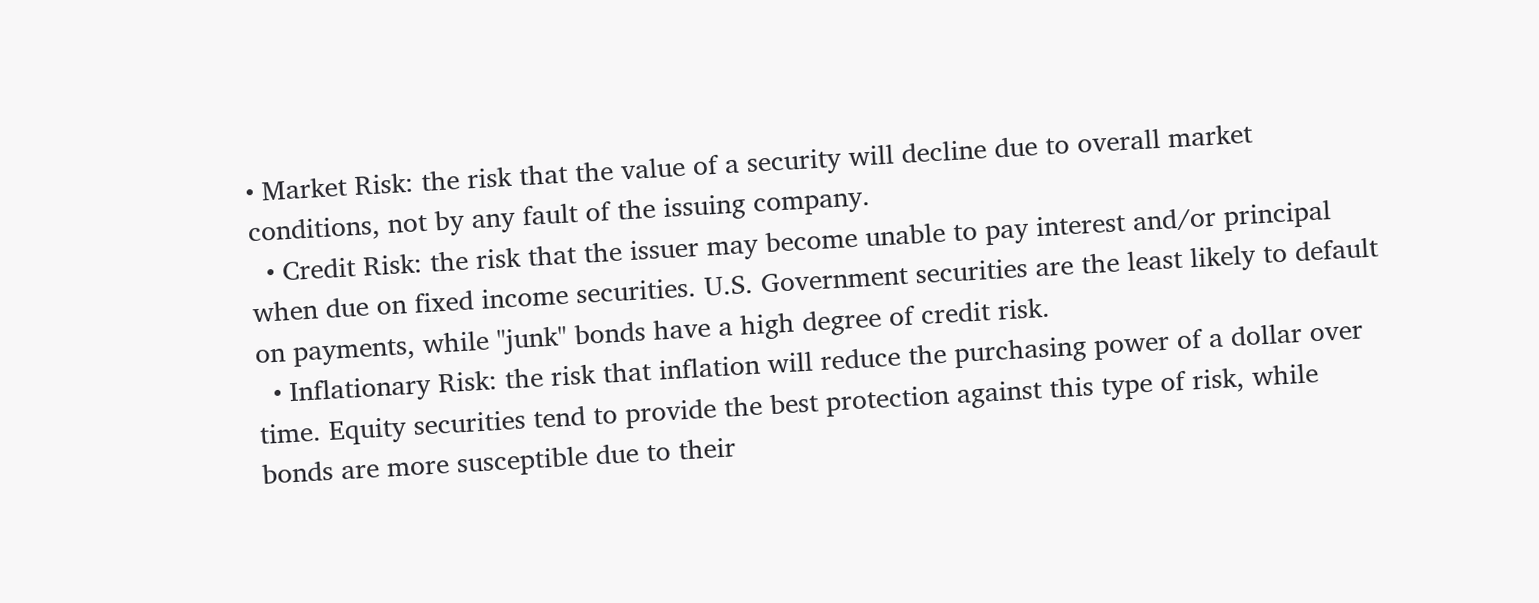• Market Risk: the risk that the value of a security will decline due to overall market conditions, not by any fault of the issuing company.
  • Credit Risk: the risk that the issuer may become unable to pay interest and/or principal when due on fixed income securities. U.S. Government securities are the least likely to default on payments, while "junk" bonds have a high degree of credit risk.
  • Inflationary Risk: the risk that inflation will reduce the purchasing power of a dollar over time. Equity securities tend to provide the best protection against this type of risk, while bonds are more susceptible due to their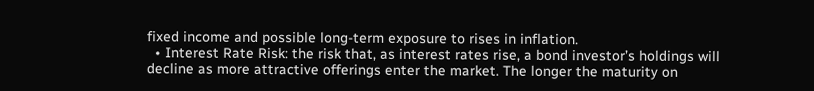fixed income and possible long-term exposure to rises in inflation.
  • Interest Rate Risk: the risk that, as interest rates rise, a bond investor’s holdings will decline as more attractive offerings enter the market. The longer the maturity on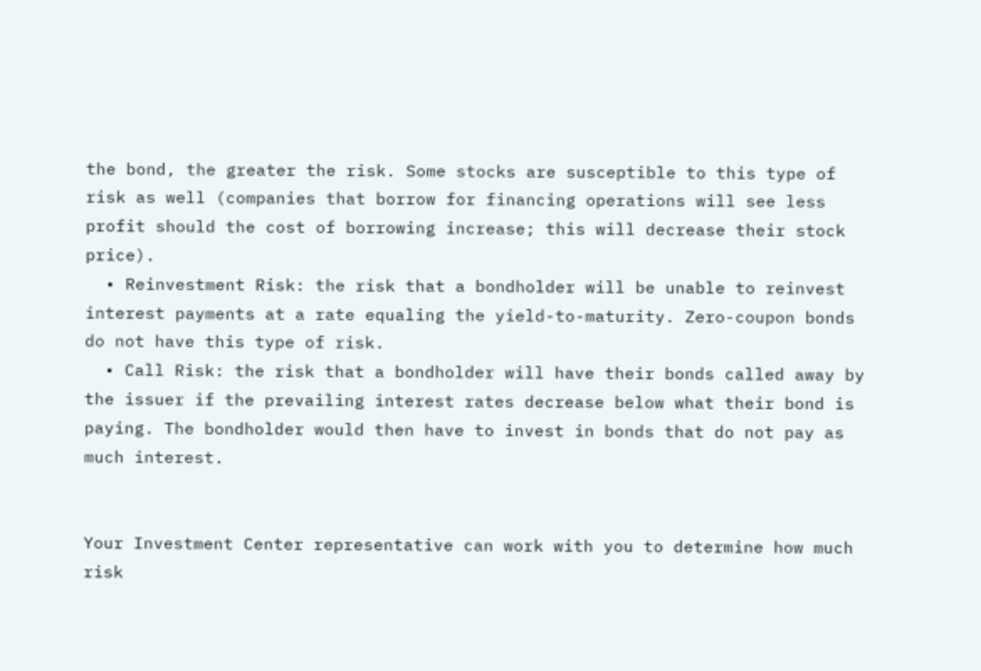the bond, the greater the risk. Some stocks are susceptible to this type of risk as well (companies that borrow for financing operations will see less profit should the cost of borrowing increase; this will decrease their stock price).
  • Reinvestment Risk: the risk that a bondholder will be unable to reinvest interest payments at a rate equaling the yield-to-maturity. Zero-coupon bonds do not have this type of risk.
  • Call Risk: the risk that a bondholder will have their bonds called away by the issuer if the prevailing interest rates decrease below what their bond is paying. The bondholder would then have to invest in bonds that do not pay as much interest.


Your Investment Center representative can work with you to determine how much risk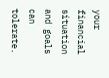your financial situation and goals can tolerate.